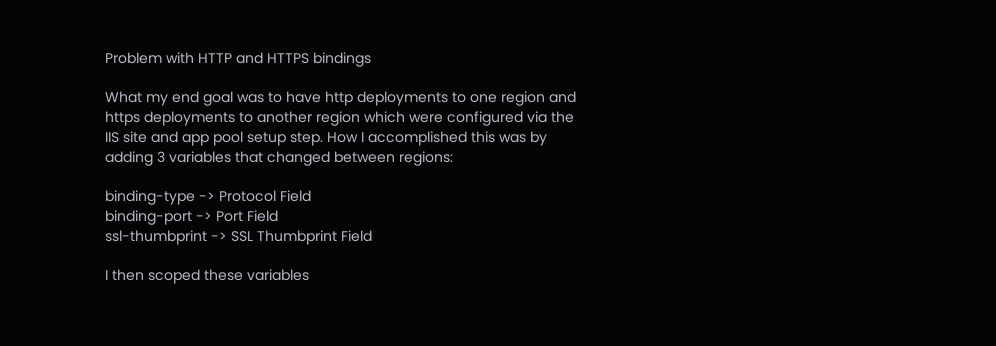Problem with HTTP and HTTPS bindings

What my end goal was to have http deployments to one region and https deployments to another region which were configured via the IIS site and app pool setup step. How I accomplished this was by adding 3 variables that changed between regions:

binding-type -> Protocol Field
binding-port -> Port Field
ssl-thumbprint -> SSL Thumbprint Field

I then scoped these variables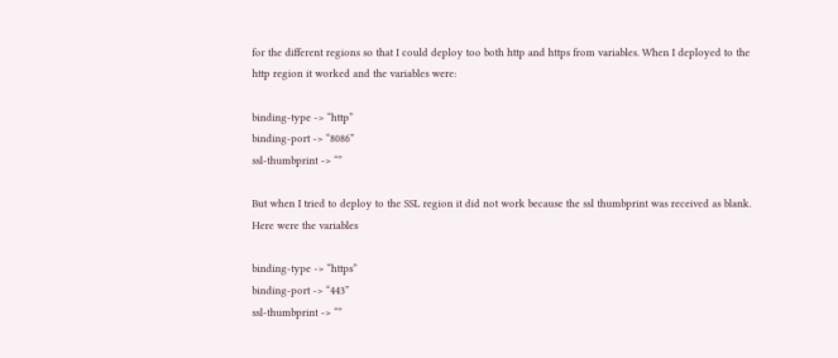for the different regions so that I could deploy too both http and https from variables. When I deployed to the http region it worked and the variables were:

binding-type -> “http”
binding-port -> “8086”
ssl-thumbprint -> “”

But when I tried to deploy to the SSL region it did not work because the ssl thumbprint was received as blank. Here were the variables

binding-type -> “https”
binding-port -> “443”
ssl-thumbprint -> “”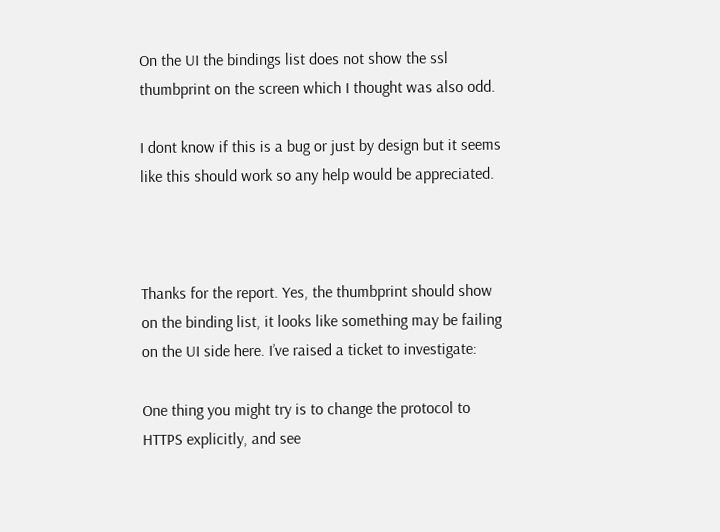On the UI the bindings list does not show the ssl thumbprint on the screen which I thought was also odd.

I dont know if this is a bug or just by design but it seems like this should work so any help would be appreciated.



Thanks for the report. Yes, the thumbprint should show on the binding list, it looks like something may be failing on the UI side here. I’ve raised a ticket to investigate:

One thing you might try is to change the protocol to HTTPS explicitly, and see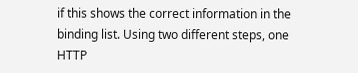if this shows the correct information in the binding list. Using two different steps, one HTTP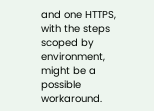and one HTTPS, with the steps scoped by environment, might be a possible workaround.